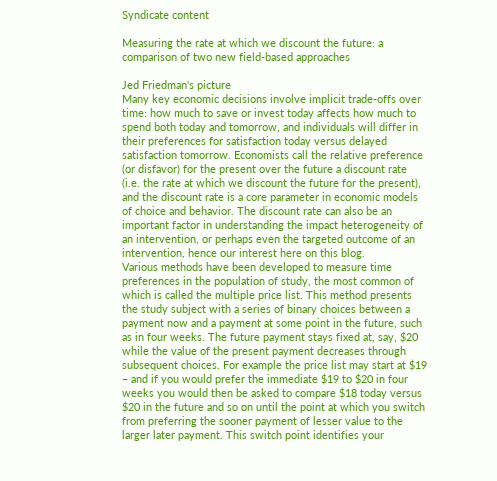Syndicate content

Measuring the rate at which we discount the future: a comparison of two new field-based approaches

Jed Friedman's picture
Many key economic decisions involve implicit trade-offs over time: how much to save or invest today affects how much to spend both today and tomorrow, and individuals will differ in their preferences for satisfaction today versus delayed satisfaction tomorrow. Economists call the relative preference (or disfavor) for the present over the future a discount rate (i.e. the rate at which we discount the future for the present), and the discount rate is a core parameter in economic models of choice and behavior. The discount rate can also be an important factor in understanding the impact heterogeneity of an intervention, or perhaps even the targeted outcome of an intervention, hence our interest here on this blog.
Various methods have been developed to measure time preferences in the population of study, the most common of which is called the multiple price list. This method presents the study subject with a series of binary choices between a payment now and a payment at some point in the future, such as in four weeks. The future payment stays fixed at, say, $20 while the value of the present payment decreases through subsequent choices. For example the price list may start at $19 – and if you would prefer the immediate $19 to $20 in four weeks you would then be asked to compare $18 today versus $20 in the future and so on until the point at which you switch from preferring the sooner payment of lesser value to the larger later payment. This switch point identifies your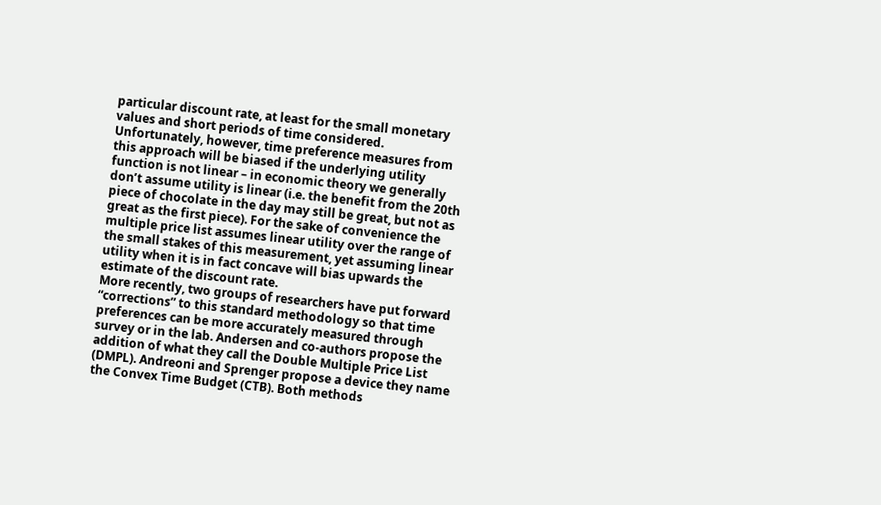particular discount rate, at least for the small monetary values and short periods of time considered.
Unfortunately, however, time preference measures from this approach will be biased if the underlying utility function is not linear – in economic theory we generally don’t assume utility is linear (i.e. the benefit from the 20th piece of chocolate in the day may still be great, but not as great as the first piece). For the sake of convenience the multiple price list assumes linear utility over the range of the small stakes of this measurement, yet assuming linear utility when it is in fact concave will bias upwards the estimate of the discount rate.
More recently, two groups of researchers have put forward “corrections” to this standard methodology so that time preferences can be more accurately measured through survey or in the lab. Andersen and co-authors propose the addition of what they call the Double Multiple Price List (DMPL). Andreoni and Sprenger propose a device they name the Convex Time Budget (CTB). Both methods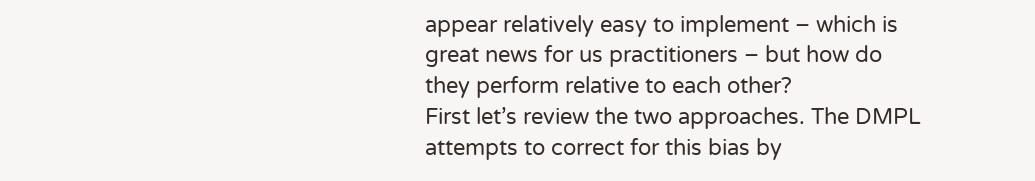appear relatively easy to implement – which is great news for us practitioners – but how do they perform relative to each other?
First let’s review the two approaches. The DMPL attempts to correct for this bias by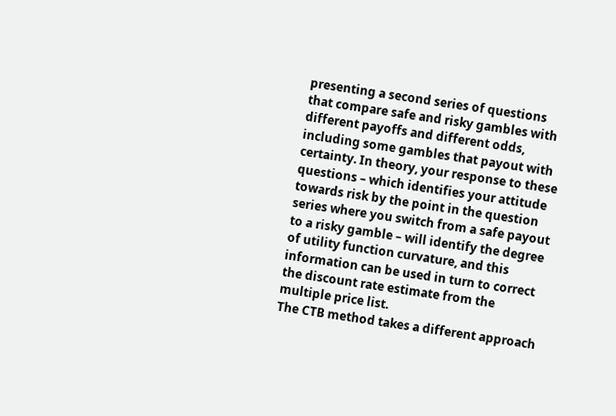presenting a second series of questions that compare safe and risky gambles with different payoffs and different odds, including some gambles that payout with certainty. In theory, your response to these questions – which identifies your attitude towards risk by the point in the question series where you switch from a safe payout to a risky gamble – will identify the degree of utility function curvature, and this information can be used in turn to correct the discount rate estimate from the multiple price list.
The CTB method takes a different approach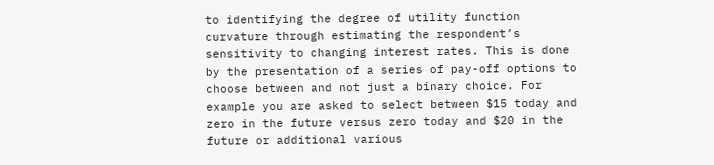to identifying the degree of utility function curvature through estimating the respondent’s sensitivity to changing interest rates. This is done by the presentation of a series of pay-off options to choose between and not just a binary choice. For example you are asked to select between $15 today and zero in the future versus zero today and $20 in the future or additional various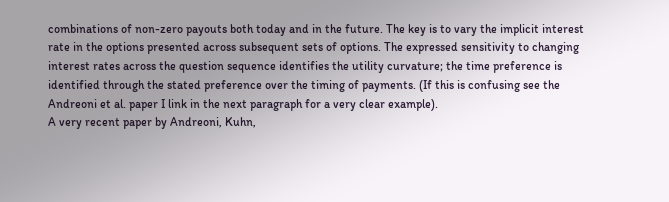combinations of non-zero payouts both today and in the future. The key is to vary the implicit interest rate in the options presented across subsequent sets of options. The expressed sensitivity to changing interest rates across the question sequence identifies the utility curvature; the time preference is identified through the stated preference over the timing of payments. (If this is confusing see the Andreoni et al. paper I link in the next paragraph for a very clear example).
A very recent paper by Andreoni, Kuhn,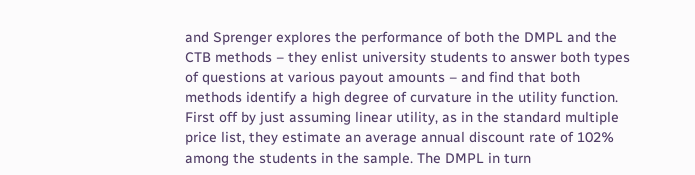and Sprenger explores the performance of both the DMPL and the CTB methods – they enlist university students to answer both types of questions at various payout amounts – and find that both methods identify a high degree of curvature in the utility function. First off by just assuming linear utility, as in the standard multiple price list, they estimate an average annual discount rate of 102% among the students in the sample. The DMPL in turn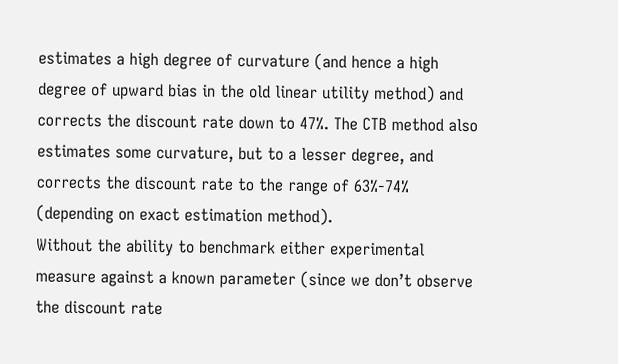estimates a high degree of curvature (and hence a high degree of upward bias in the old linear utility method) and corrects the discount rate down to 47%. The CTB method also estimates some curvature, but to a lesser degree, and corrects the discount rate to the range of 63%-74% (depending on exact estimation method).
Without the ability to benchmark either experimental measure against a known parameter (since we don’t observe the discount rate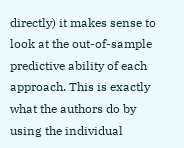directly) it makes sense to look at the out-of-sample predictive ability of each approach. This is exactly what the authors do by using the individual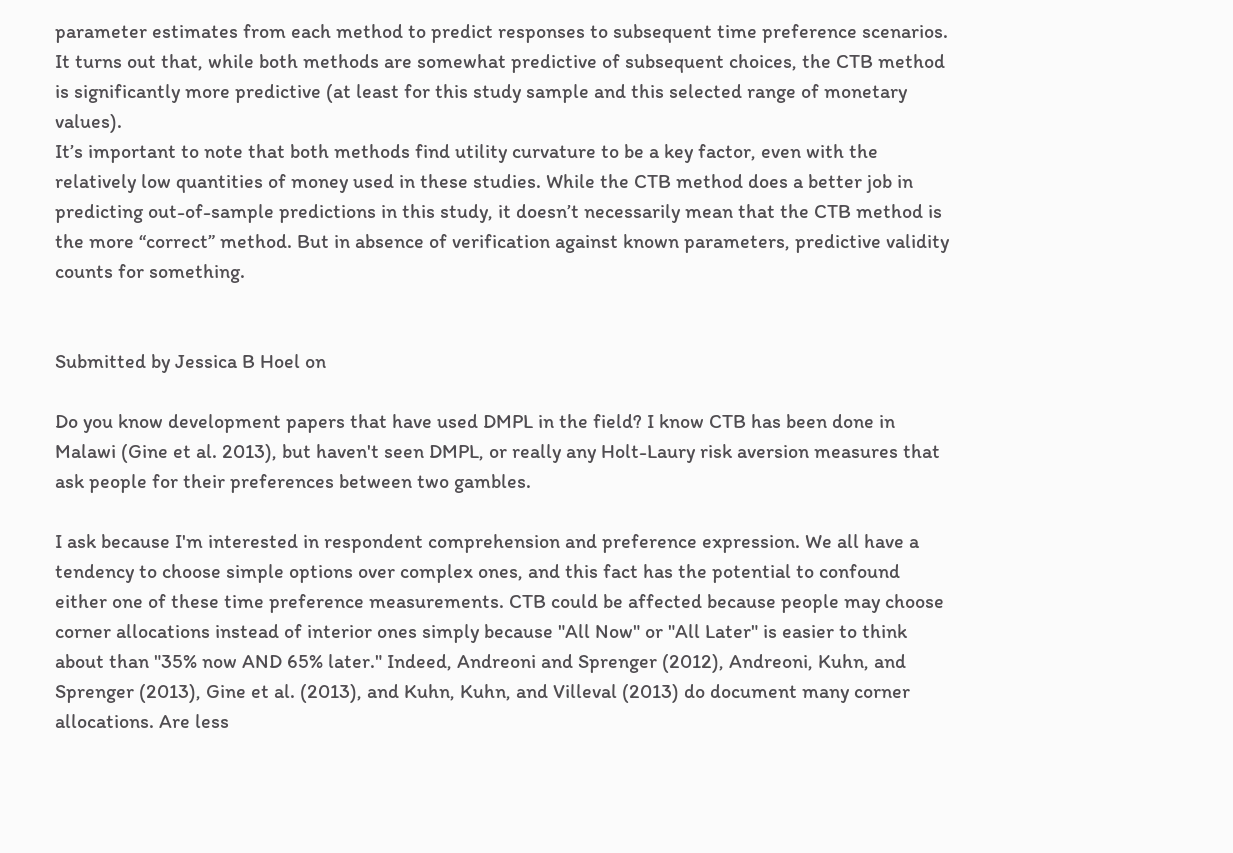parameter estimates from each method to predict responses to subsequent time preference scenarios. It turns out that, while both methods are somewhat predictive of subsequent choices, the CTB method is significantly more predictive (at least for this study sample and this selected range of monetary values).
It’s important to note that both methods find utility curvature to be a key factor, even with the relatively low quantities of money used in these studies. While the CTB method does a better job in predicting out-of-sample predictions in this study, it doesn’t necessarily mean that the CTB method is the more “correct” method. But in absence of verification against known parameters, predictive validity counts for something.


Submitted by Jessica B Hoel on

Do you know development papers that have used DMPL in the field? I know CTB has been done in Malawi (Gine et al. 2013), but haven't seen DMPL, or really any Holt-Laury risk aversion measures that ask people for their preferences between two gambles.

I ask because I'm interested in respondent comprehension and preference expression. We all have a tendency to choose simple options over complex ones, and this fact has the potential to confound either one of these time preference measurements. CTB could be affected because people may choose corner allocations instead of interior ones simply because "All Now" or "All Later" is easier to think about than "35% now AND 65% later." Indeed, Andreoni and Sprenger (2012), Andreoni, Kuhn, and Sprenger (2013), Gine et al. (2013), and Kuhn, Kuhn, and Villeval (2013) do document many corner allocations. Are less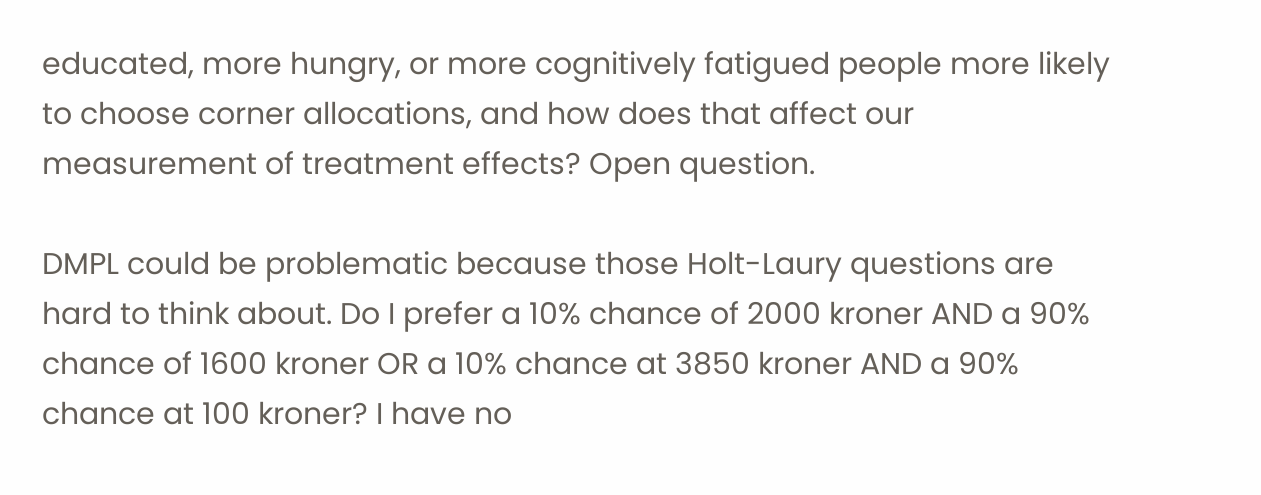educated, more hungry, or more cognitively fatigued people more likely to choose corner allocations, and how does that affect our measurement of treatment effects? Open question.

DMPL could be problematic because those Holt-Laury questions are hard to think about. Do I prefer a 10% chance of 2000 kroner AND a 90% chance of 1600 kroner OR a 10% chance at 3850 kroner AND a 90% chance at 100 kroner? I have no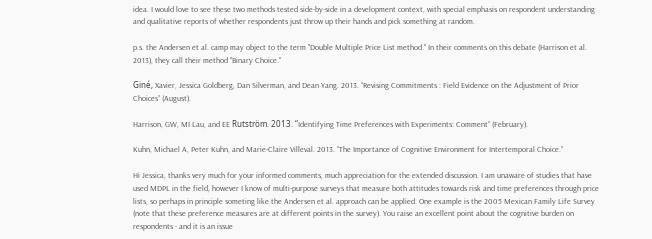idea. I would love to see these two methods tested side-by-side in a development context, with special emphasis on respondent understanding and qualitative reports of whether respondents just throw up their hands and pick something at random.

p.s. the Andersen et al. camp may object to the term "Double Multiple Price List method." In their comments on this debate (Harrison et al. 2013), they call their method "Binary Choice."

Giné, Xavier, Jessica Goldberg, Dan Silverman, and Dean Yang. 2013. “Revising Commitments : Field Evidence on the Adjustment of Prior Choices” (August).

Harrison, GW, MI Lau, and EE Rutström. 2013. “Identifying Time Preferences with Experiments: Comment” (February).

Kuhn, Michael A, Peter Kuhn, and Marie-Claire Villeval. 2013. “The Importance of Cognitive Environment for Intertemporal Choice.”

Hi Jessica, thanks very much for your informed comments, much appreciation for the extended discussion. I am unaware of studies that have used MDPL in the field, however I know of multi-purpose surveys that measure both attitudes towards risk and time preferences through price lists, so perhaps in principle someting like the Andersen et al. approach can be applied. One example is the 2005 Mexican Family Life Survey (note that these preference measures are at different points in the survey). You raise an excellent point about the cognitive burden on respondents - and it is an issue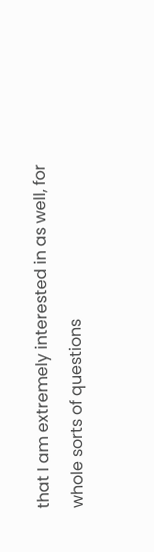that I am extremely interested in as well, for whole sorts of questions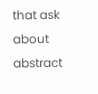that ask about abstract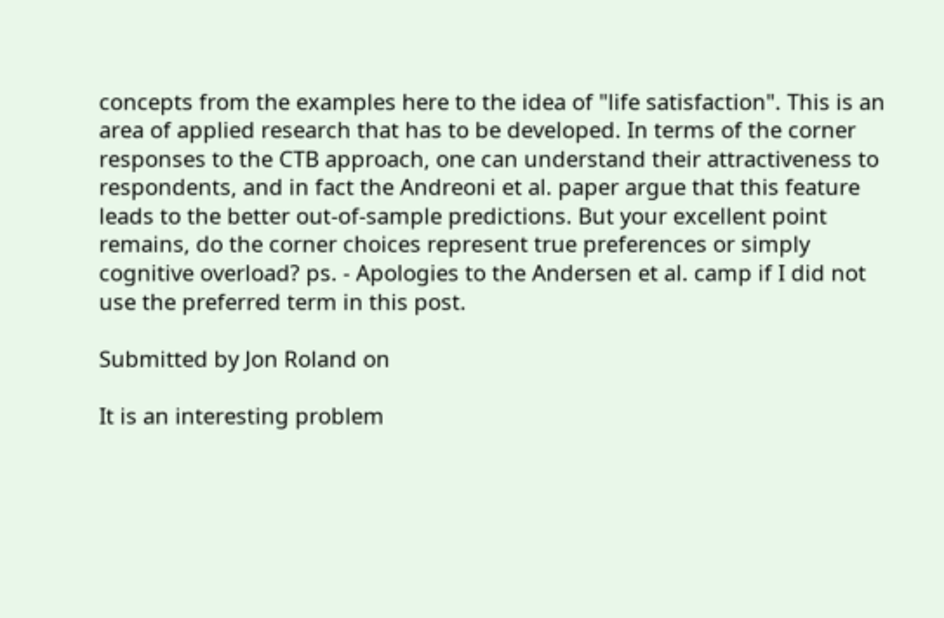concepts from the examples here to the idea of "life satisfaction". This is an area of applied research that has to be developed. In terms of the corner responses to the CTB approach, one can understand their attractiveness to respondents, and in fact the Andreoni et al. paper argue that this feature leads to the better out-of-sample predictions. But your excellent point remains, do the corner choices represent true preferences or simply cognitive overload? ps. - Apologies to the Andersen et al. camp if I did not use the preferred term in this post.

Submitted by Jon Roland on

It is an interesting problem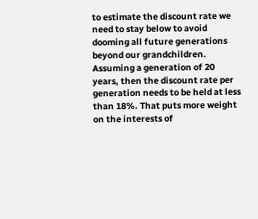to estimate the discount rate we need to stay below to avoid dooming all future generations beyond our grandchildren. Assuming a generation of 20 years, then the discount rate per generation needs to be held at less than 18%. That puts more weight on the interests of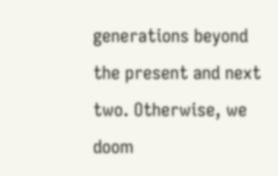generations beyond the present and next two. Otherwise, we doom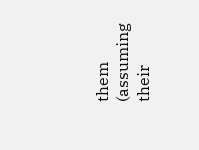them (assuming their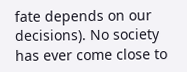fate depends on our decisions). No society has ever come close to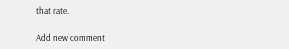that rate.

Add new comment